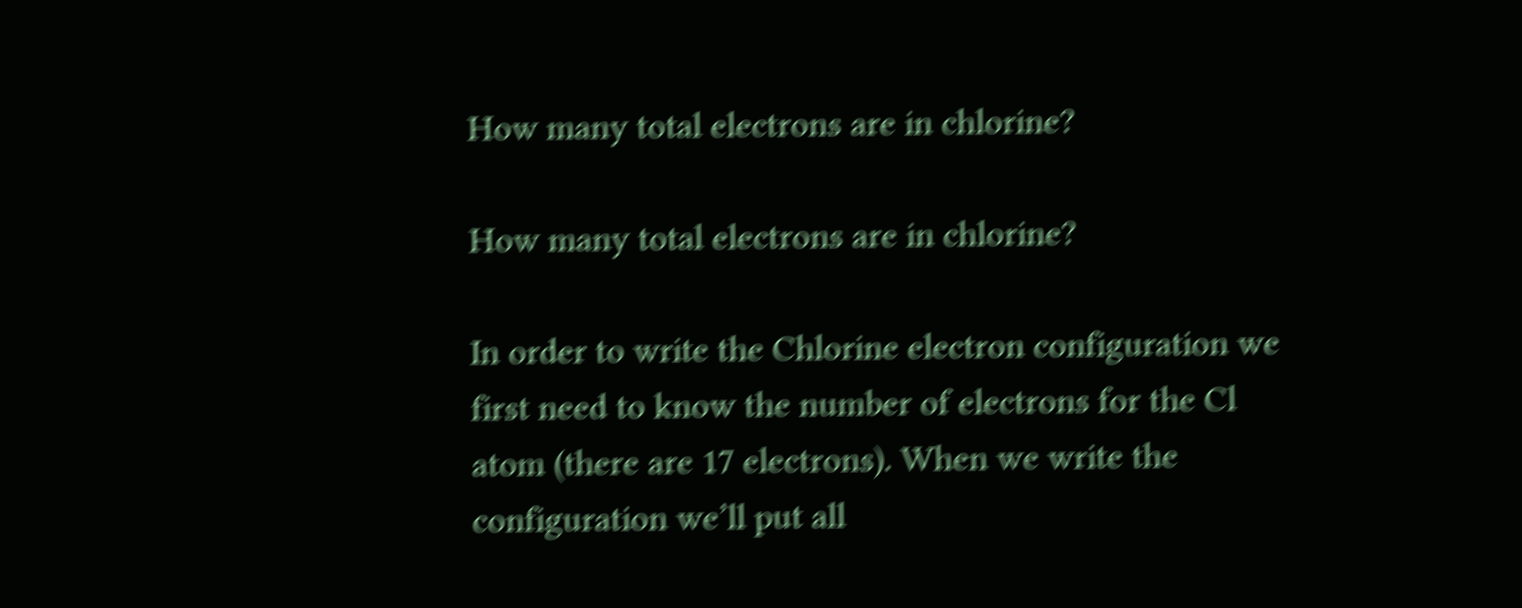How many total electrons are in chlorine?

How many total electrons are in chlorine?

In order to write the Chlorine electron configuration we first need to know the number of electrons for the Cl atom (there are 17 electrons). When we write the configuration we’ll put all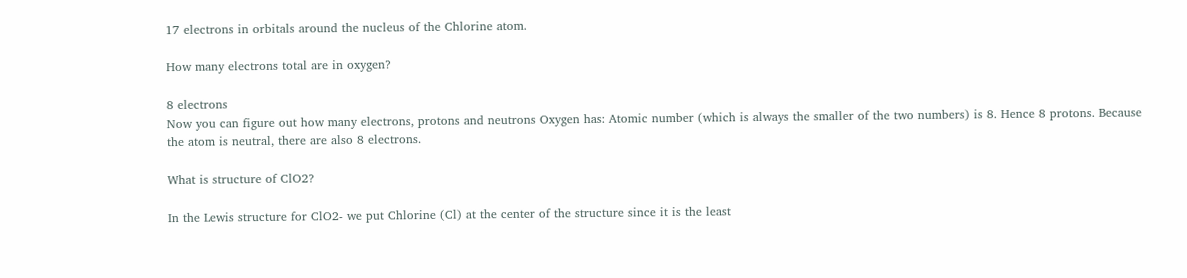17 electrons in orbitals around the nucleus of the Chlorine atom.

How many electrons total are in oxygen?

8 electrons
Now you can figure out how many electrons, protons and neutrons Oxygen has: Atomic number (which is always the smaller of the two numbers) is 8. Hence 8 protons. Because the atom is neutral, there are also 8 electrons.

What is structure of ClO2?

In the Lewis structure for ClO2- we put Chlorine (Cl) at the center of the structure since it is the least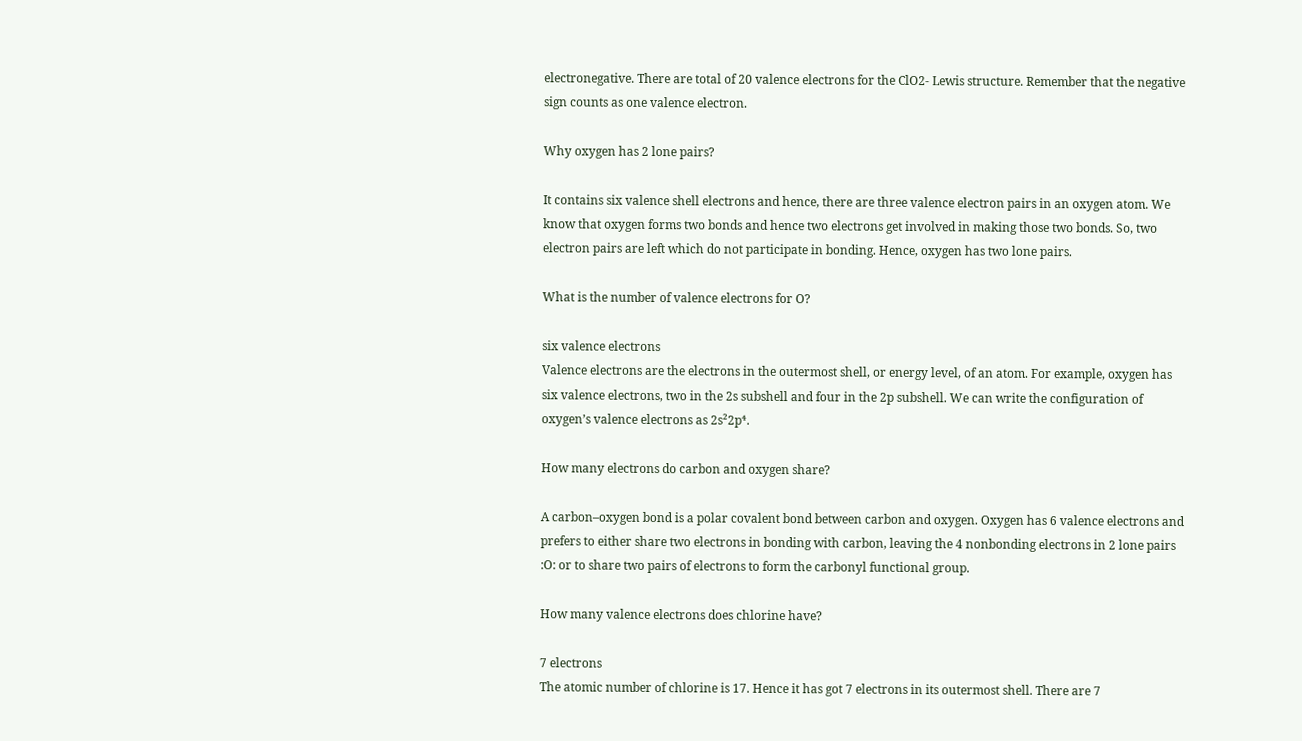electronegative. There are total of 20 valence electrons for the ClO2- Lewis structure. Remember that the negative sign counts as one valence electron.

Why oxygen has 2 lone pairs?

It contains six valence shell electrons and hence, there are three valence electron pairs in an oxygen atom. We know that oxygen forms two bonds and hence two electrons get involved in making those two bonds. So, two electron pairs are left which do not participate in bonding. Hence, oxygen has two lone pairs.

What is the number of valence electrons for O?

six valence electrons
Valence electrons are the electrons in the outermost shell, or energy level, of an atom. For example, oxygen has six valence electrons, two in the 2s subshell and four in the 2p subshell. We can write the configuration of oxygen’s valence electrons as 2s²2p⁴.

How many electrons do carbon and oxygen share?

A carbon–oxygen bond is a polar covalent bond between carbon and oxygen. Oxygen has 6 valence electrons and prefers to either share two electrons in bonding with carbon, leaving the 4 nonbonding electrons in 2 lone pairs :O: or to share two pairs of electrons to form the carbonyl functional group.

How many valence electrons does chlorine have?

7 electrons
The atomic number of chlorine is 17. Hence it has got 7 electrons in its outermost shell. There are 7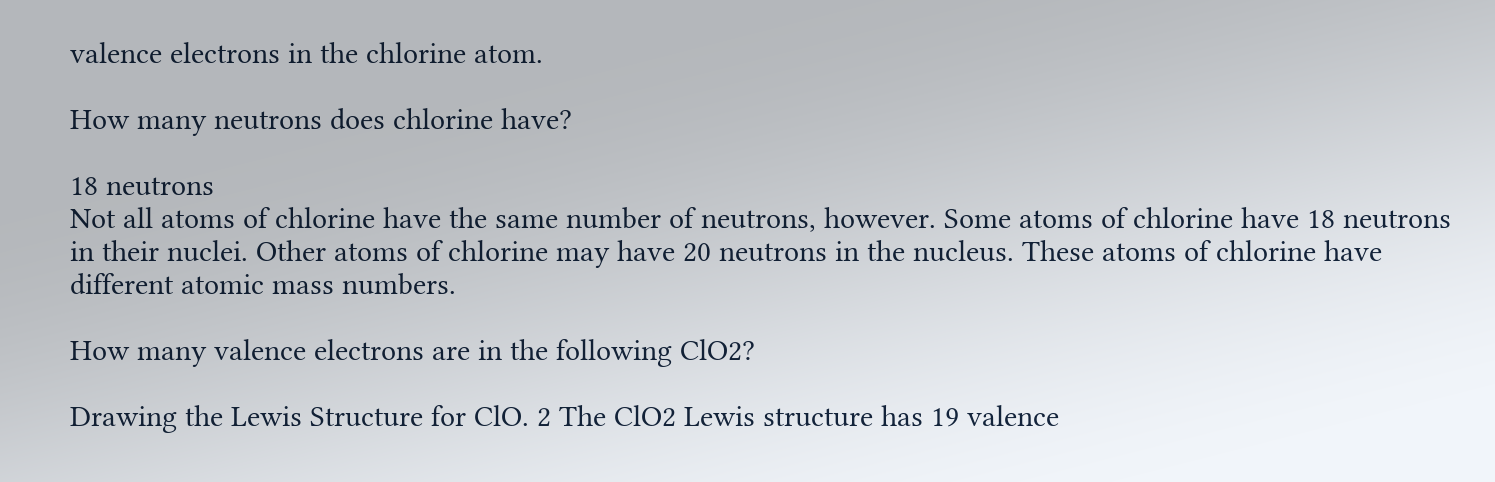valence electrons in the chlorine atom.

How many neutrons does chlorine have?

18 neutrons
Not all atoms of chlorine have the same number of neutrons, however. Some atoms of chlorine have 18 neutrons in their nuclei. Other atoms of chlorine may have 20 neutrons in the nucleus. These atoms of chlorine have different atomic mass numbers.

How many valence electrons are in the following ClO2?

Drawing the Lewis Structure for ClO. 2 The ClO2 Lewis structure has 19 valence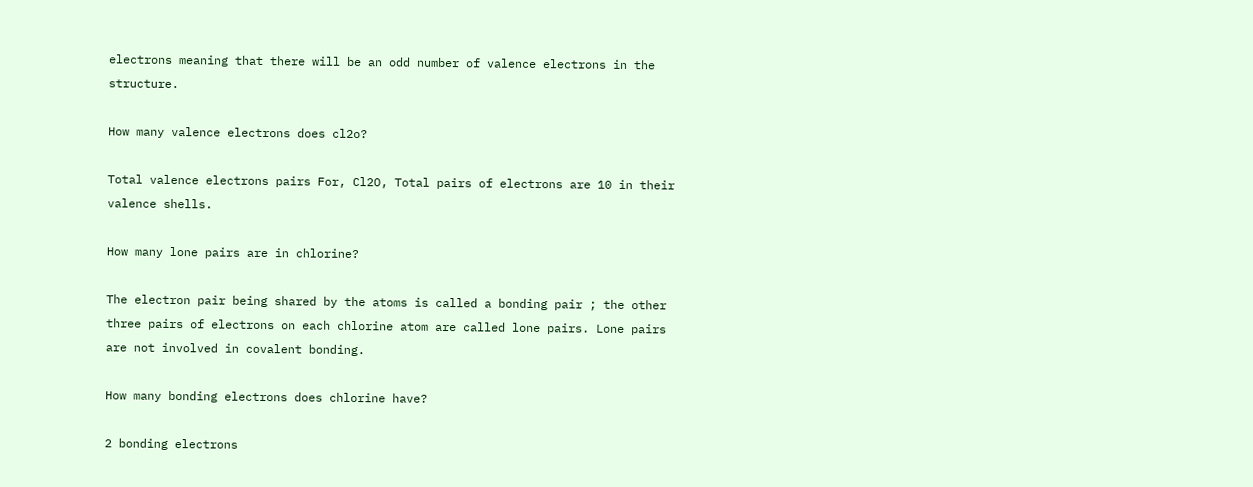electrons meaning that there will be an odd number of valence electrons in the structure.

How many valence electrons does cl2o?

Total valence electrons pairs For, Cl2O, Total pairs of electrons are 10 in their valence shells.

How many lone pairs are in chlorine?

The electron pair being shared by the atoms is called a bonding pair ; the other three pairs of electrons on each chlorine atom are called lone pairs. Lone pairs are not involved in covalent bonding.

How many bonding electrons does chlorine have?

2 bonding electrons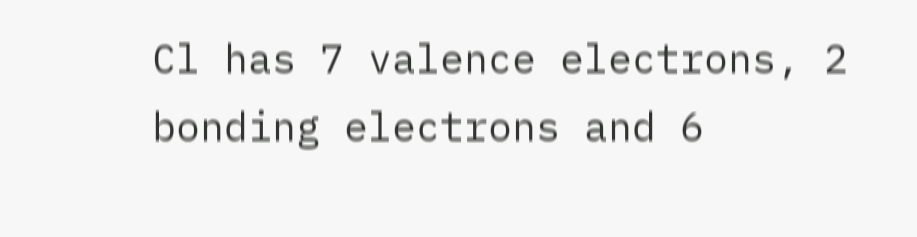Cl has 7 valence electrons, 2 bonding electrons and 6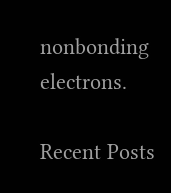nonbonding electrons.

Recent Posts